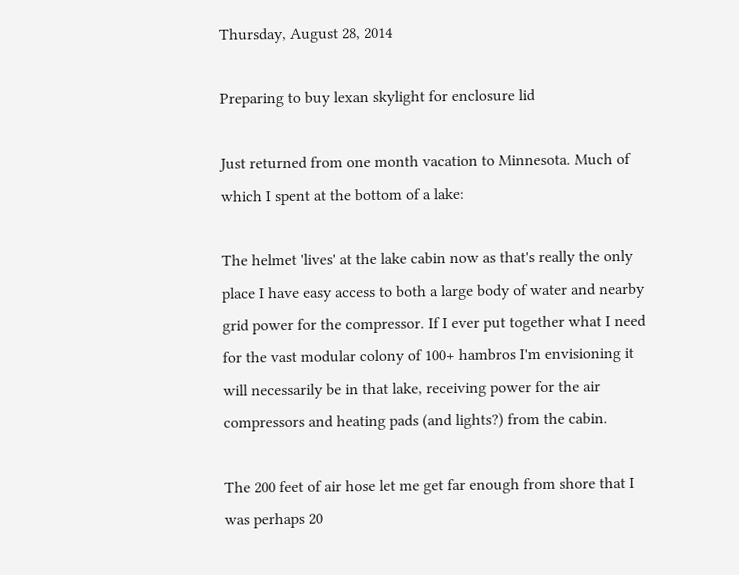Thursday, August 28, 2014

Preparing to buy lexan skylight for enclosure lid

Just returned from one month vacation to Minnesota. Much of which I spent at the bottom of a lake:

The helmet 'lives' at the lake cabin now as that's really the only place I have easy access to both a large body of water and nearby grid power for the compressor. If I ever put together what I need for the vast modular colony of 100+ hambros I'm envisioning it will necessarily be in that lake, receiving power for the air compressors and heating pads (and lights?) from the cabin.

The 200 feet of air hose let me get far enough from shore that I was perhaps 20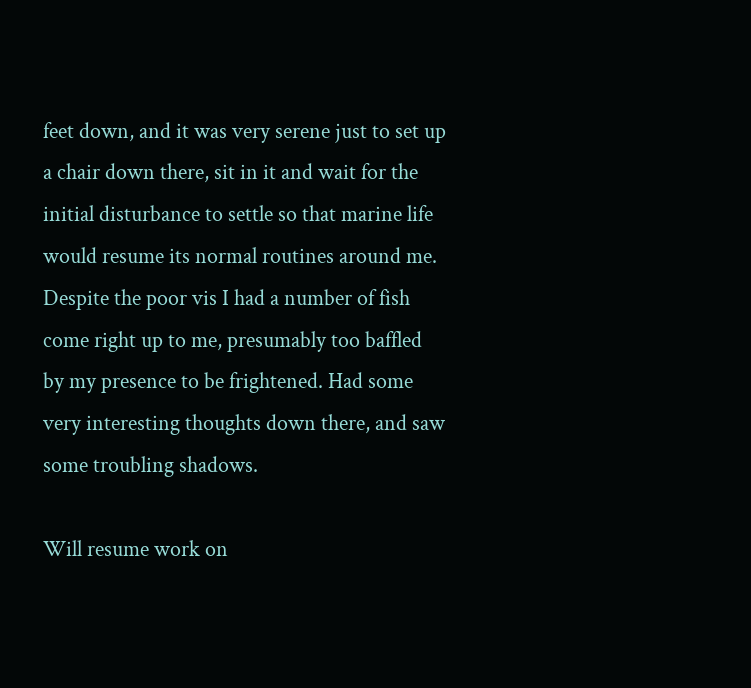feet down, and it was very serene just to set up a chair down there, sit in it and wait for the initial disturbance to settle so that marine life would resume its normal routines around me. Despite the poor vis I had a number of fish come right up to me, presumably too baffled by my presence to be frightened. Had some very interesting thoughts down there, and saw some troubling shadows.

Will resume work on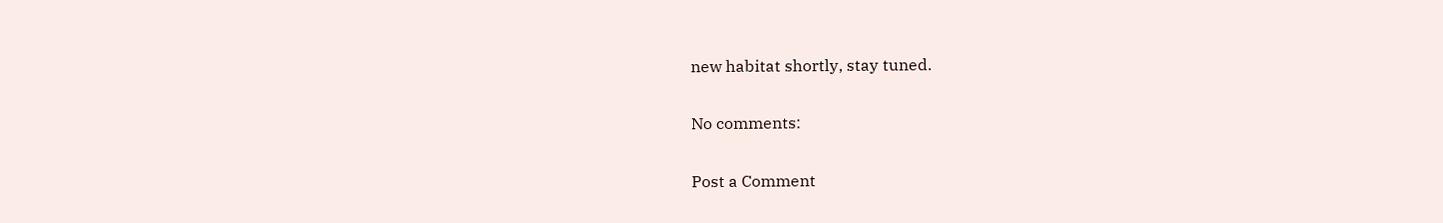new habitat shortly, stay tuned.

No comments:

Post a Comment